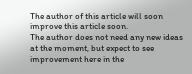The author of this article will soon improve this article soon.
The author does not need any new ideas at the moment, but expect to see improvement here in the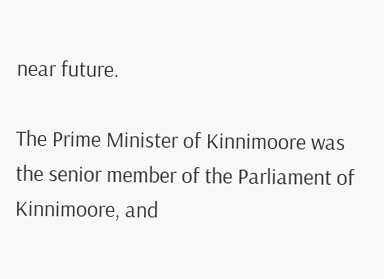near future.

The Prime Minister of Kinnimoore was the senior member of the Parliament of Kinnimoore, and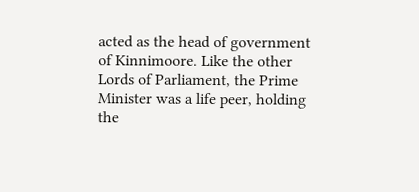acted as the head of government of Kinnimoore. Like the other Lords of Parliament, the Prime Minister was a life peer, holding the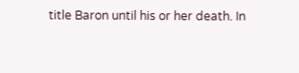title Baron until his or her death. In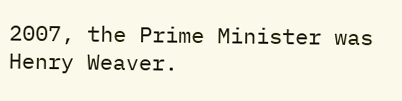2007, the Prime Minister was Henry Weaver.